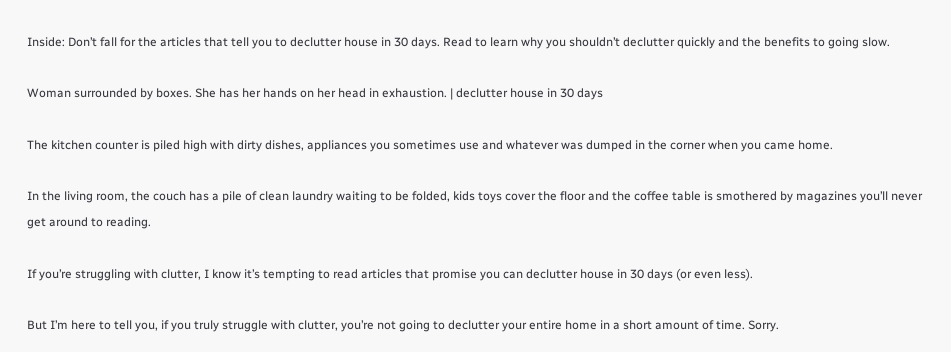Inside: Don’t fall for the articles that tell you to declutter house in 30 days. Read to learn why you shouldn’t declutter quickly and the benefits to going slow.

Woman surrounded by boxes. She has her hands on her head in exhaustion. | declutter house in 30 days

The kitchen counter is piled high with dirty dishes, appliances you sometimes use and whatever was dumped in the corner when you came home.

In the living room, the couch has a pile of clean laundry waiting to be folded, kids toys cover the floor and the coffee table is smothered by magazines you’ll never get around to reading.

If you’re struggling with clutter, I know it’s tempting to read articles that promise you can declutter house in 30 days (or even less).

But I’m here to tell you, if you truly struggle with clutter, you’re not going to declutter your entire home in a short amount of time. Sorry.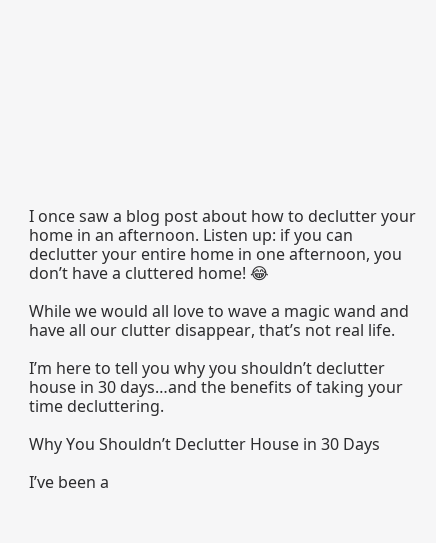I once saw a blog post about how to declutter your home in an afternoon. Listen up: if you can declutter your entire home in one afternoon, you don’t have a cluttered home! 😂

While we would all love to wave a magic wand and have all our clutter disappear, that’s not real life.

I’m here to tell you why you shouldn’t declutter house in 30 days…and the benefits of taking your time decluttering.

Why You Shouldn’t Declutter House in 30 Days

I’ve been a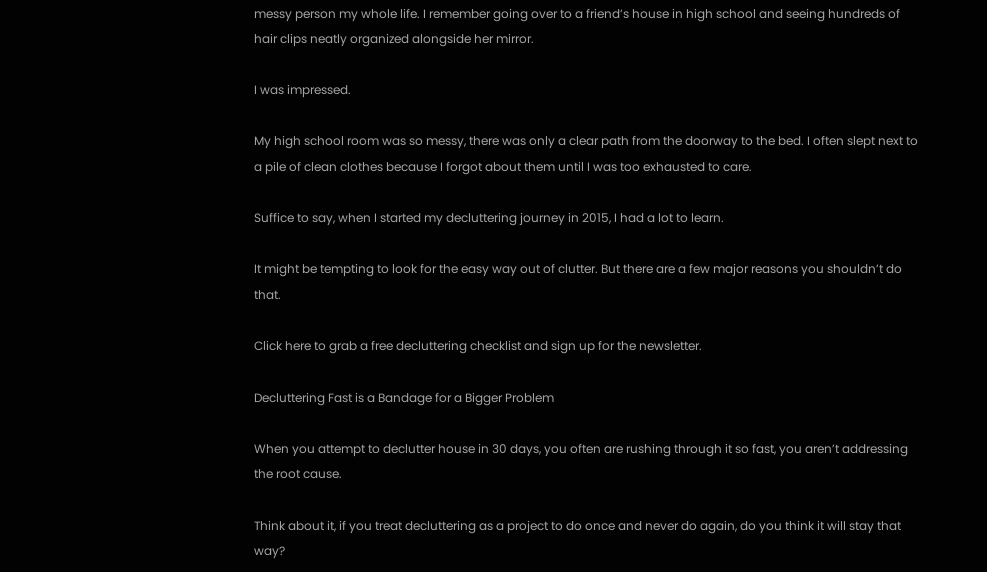messy person my whole life. I remember going over to a friend’s house in high school and seeing hundreds of hair clips neatly organized alongside her mirror.

I was impressed.

My high school room was so messy, there was only a clear path from the doorway to the bed. I often slept next to a pile of clean clothes because I forgot about them until I was too exhausted to care.

Suffice to say, when I started my decluttering journey in 2015, I had a lot to learn.

It might be tempting to look for the easy way out of clutter. But there are a few major reasons you shouldn’t do that.

Click here to grab a free decluttering checklist and sign up for the newsletter.

Decluttering Fast is a Bandage for a Bigger Problem

When you attempt to declutter house in 30 days, you often are rushing through it so fast, you aren’t addressing the root cause.

Think about it, if you treat decluttering as a project to do once and never do again, do you think it will stay that way?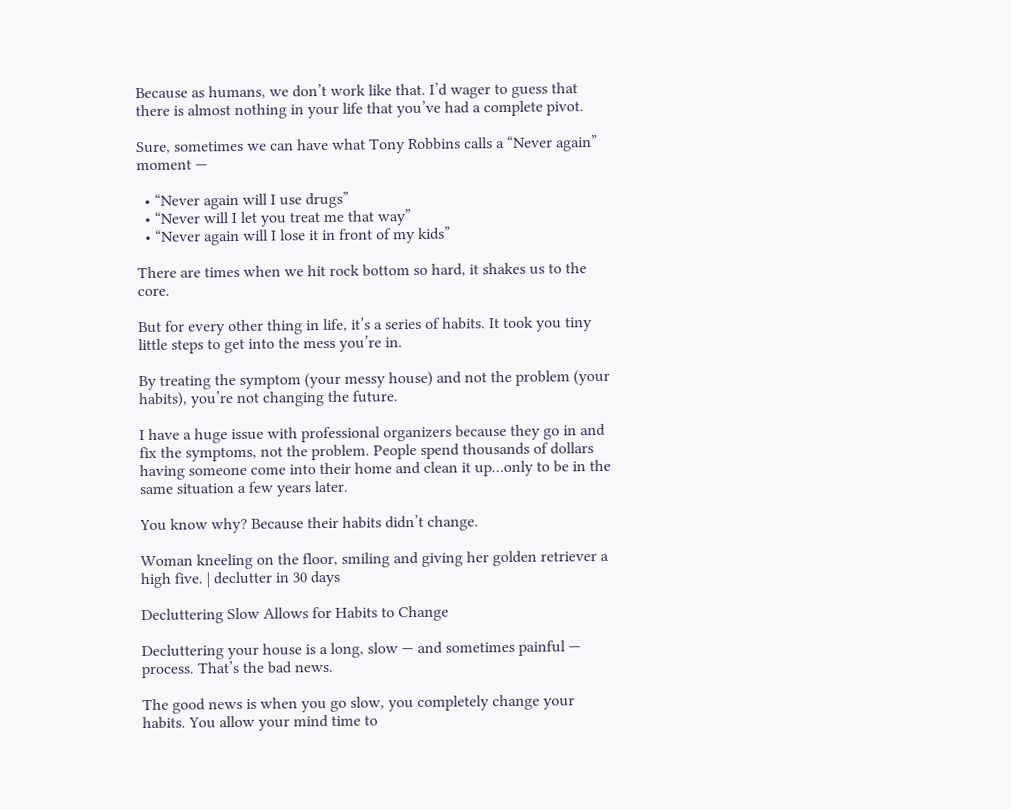Because as humans, we don’t work like that. I’d wager to guess that there is almost nothing in your life that you’ve had a complete pivot.

Sure, sometimes we can have what Tony Robbins calls a “Never again” moment —

  • “Never again will I use drugs”
  • “Never will I let you treat me that way”
  • “Never again will I lose it in front of my kids”

There are times when we hit rock bottom so hard, it shakes us to the core.

But for every other thing in life, it’s a series of habits. It took you tiny little steps to get into the mess you’re in.

By treating the symptom (your messy house) and not the problem (your habits), you’re not changing the future.

I have a huge issue with professional organizers because they go in and fix the symptoms, not the problem. People spend thousands of dollars having someone come into their home and clean it up…only to be in the same situation a few years later.

You know why? Because their habits didn’t change.

Woman kneeling on the floor, smiling and giving her golden retriever a high five. | declutter in 30 days

Decluttering Slow Allows for Habits to Change

Decluttering your house is a long, slow — and sometimes painful — process. That’s the bad news.

The good news is when you go slow, you completely change your habits. You allow your mind time to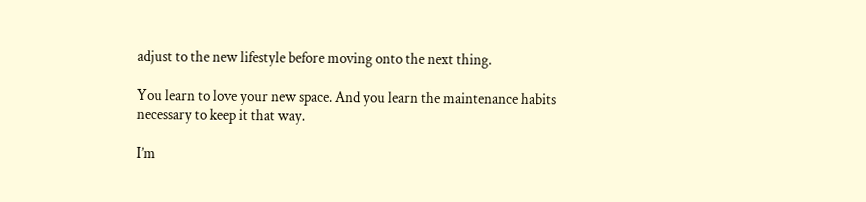adjust to the new lifestyle before moving onto the next thing.

You learn to love your new space. And you learn the maintenance habits necessary to keep it that way.

I’m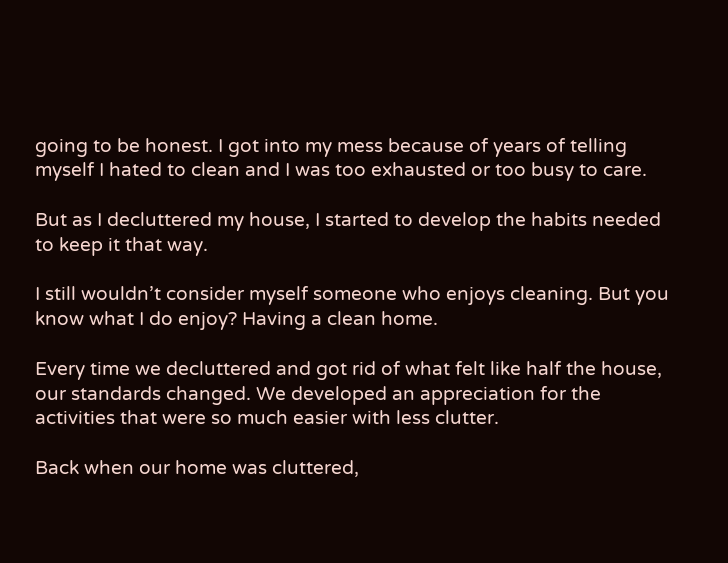going to be honest. I got into my mess because of years of telling myself I hated to clean and I was too exhausted or too busy to care.

But as I decluttered my house, I started to develop the habits needed to keep it that way.

I still wouldn’t consider myself someone who enjoys cleaning. But you know what I do enjoy? Having a clean home.

Every time we decluttered and got rid of what felt like half the house, our standards changed. We developed an appreciation for the activities that were so much easier with less clutter.

Back when our home was cluttered,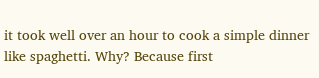it took well over an hour to cook a simple dinner like spaghetti. Why? Because first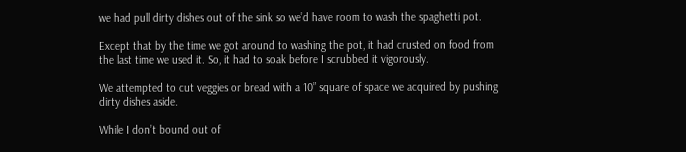we had pull dirty dishes out of the sink so we’d have room to wash the spaghetti pot.

Except that by the time we got around to washing the pot, it had crusted on food from the last time we used it. So, it had to soak before I scrubbed it vigorously.

We attempted to cut veggies or bread with a 10” square of space we acquired by pushing dirty dishes aside.

While I don’t bound out of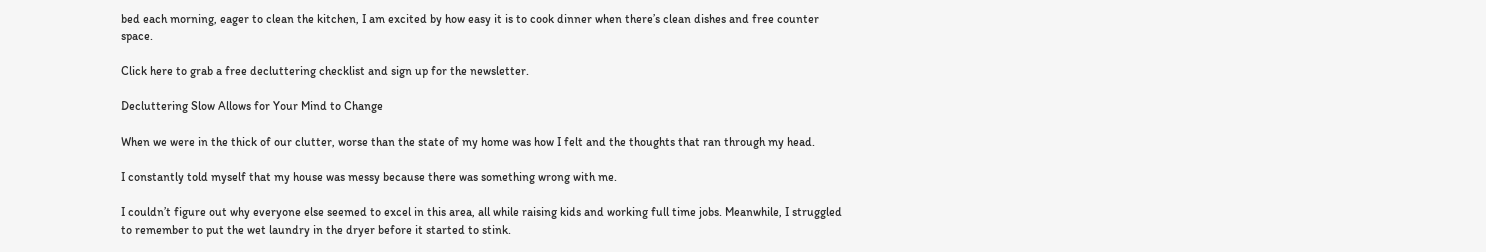bed each morning, eager to clean the kitchen, I am excited by how easy it is to cook dinner when there’s clean dishes and free counter space.

Click here to grab a free decluttering checklist and sign up for the newsletter.

Decluttering Slow Allows for Your Mind to Change

When we were in the thick of our clutter, worse than the state of my home was how I felt and the thoughts that ran through my head.

I constantly told myself that my house was messy because there was something wrong with me.

I couldn’t figure out why everyone else seemed to excel in this area, all while raising kids and working full time jobs. Meanwhile, I struggled to remember to put the wet laundry in the dryer before it started to stink.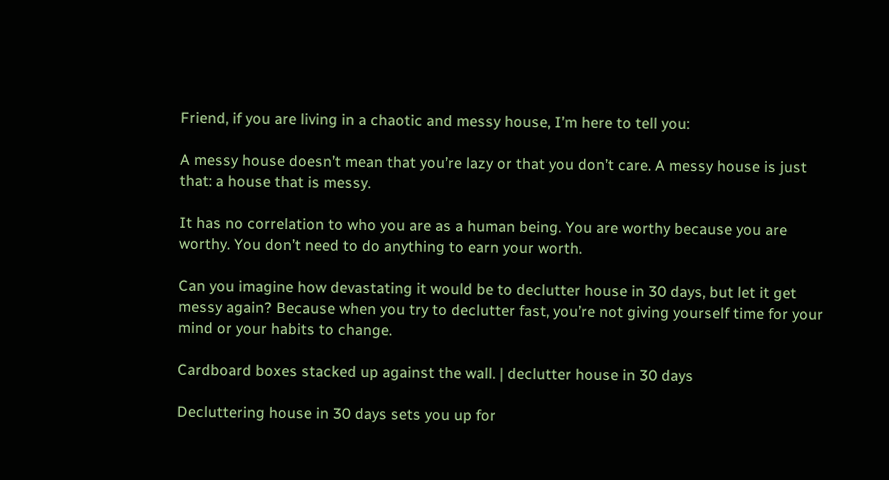Friend, if you are living in a chaotic and messy house, I’m here to tell you:

A messy house doesn’t mean that you’re lazy or that you don’t care. A messy house is just that: a house that is messy.

It has no correlation to who you are as a human being. You are worthy because you are worthy. You don’t need to do anything to earn your worth.

Can you imagine how devastating it would be to declutter house in 30 days, but let it get messy again? Because when you try to declutter fast, you’re not giving yourself time for your mind or your habits to change.

Cardboard boxes stacked up against the wall. | declutter house in 30 days

Decluttering house in 30 days sets you up for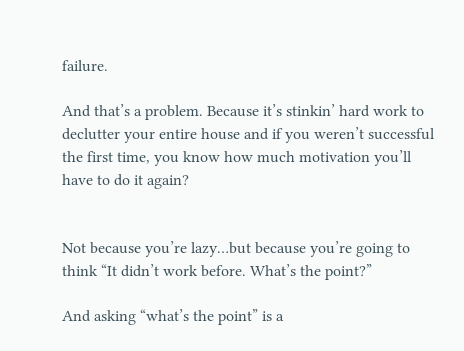failure.

And that’s a problem. Because it’s stinkin’ hard work to declutter your entire house and if you weren’t successful the first time, you know how much motivation you’ll have to do it again?


Not because you’re lazy…but because you’re going to think “It didn’t work before. What’s the point?”

And asking “what’s the point” is a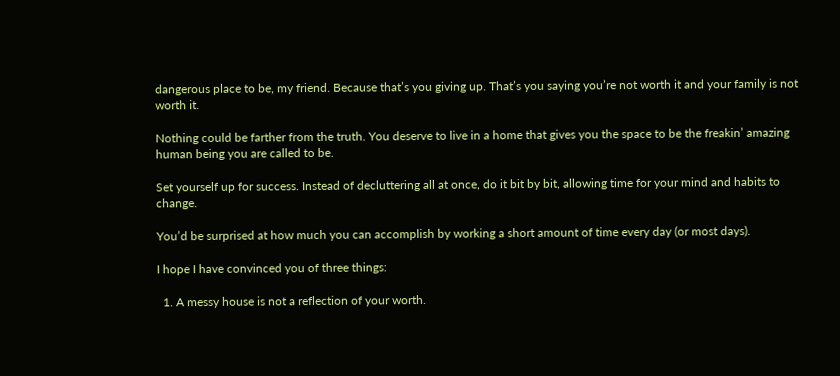dangerous place to be, my friend. Because that’s you giving up. That’s you saying you’re not worth it and your family is not worth it.

Nothing could be farther from the truth. You deserve to live in a home that gives you the space to be the freakin’ amazing human being you are called to be.

Set yourself up for success. Instead of decluttering all at once, do it bit by bit, allowing time for your mind and habits to change.

You’d be surprised at how much you can accomplish by working a short amount of time every day (or most days).

I hope I have convinced you of three things:

  1. A messy house is not a reflection of your worth.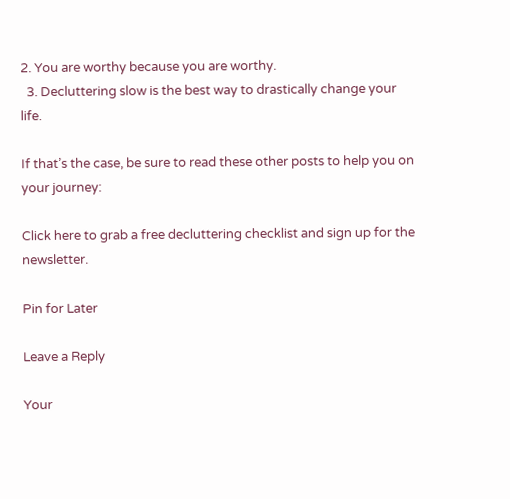2. You are worthy because you are worthy.
  3. Decluttering slow is the best way to drastically change your life.

If that’s the case, be sure to read these other posts to help you on your journey:

Click here to grab a free decluttering checklist and sign up for the newsletter.

Pin for Later

Leave a Reply

Your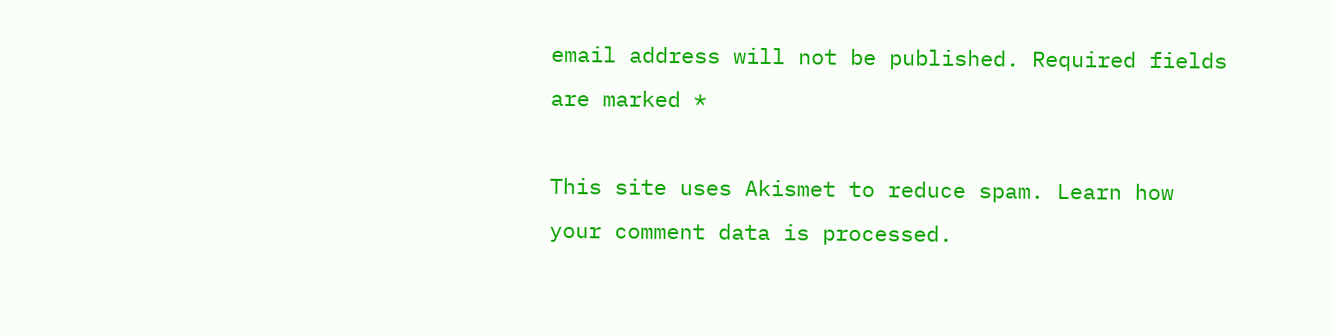email address will not be published. Required fields are marked *

This site uses Akismet to reduce spam. Learn how your comment data is processed.